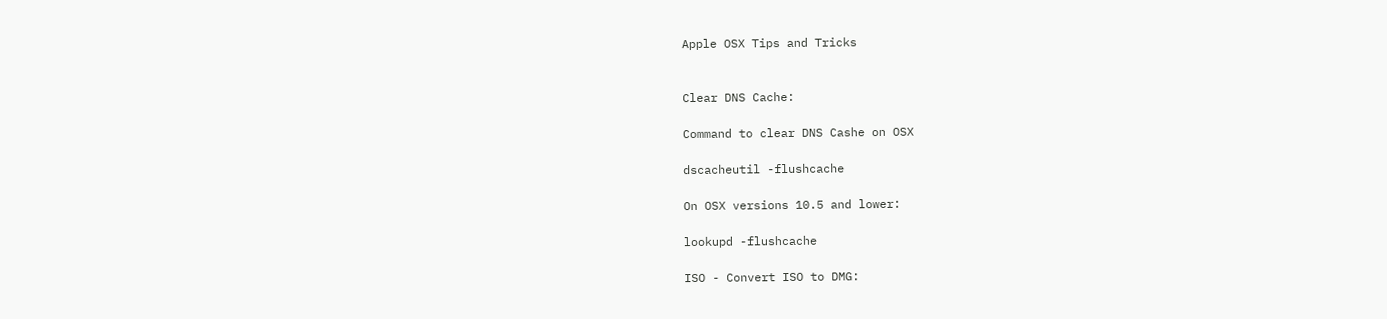Apple OSX Tips and Tricks


Clear DNS Cache:

Command to clear DNS Cashe on OSX

dscacheutil -flushcache

On OSX versions 10.5 and lower:

lookupd -flushcache

ISO - Convert ISO to DMG: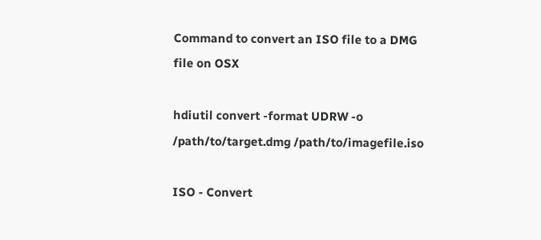Command to convert an ISO file to a DMG file on OSX

hdiutil convert -format UDRW -o /path/to/target.dmg /path/to/imagefile.iso

ISO - Convert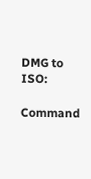DMG to ISO:

Command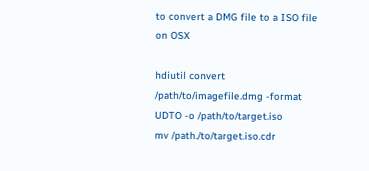to convert a DMG file to a ISO file on OSX

hdiutil convert /path/to/imagefile.dmg -format UDTO -o /path/to/target.iso
mv /path./to/target.iso.cdr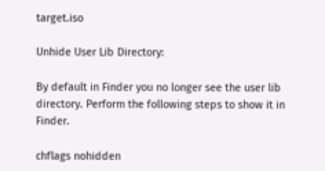target.iso

Unhide User Lib Directory:

By default in Finder you no longer see the user lib directory. Perform the following steps to show it in Finder.

chflags nohidden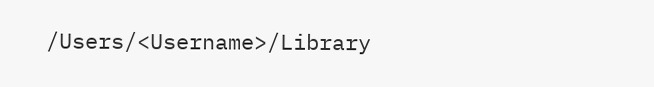/Users/<Username>/Library